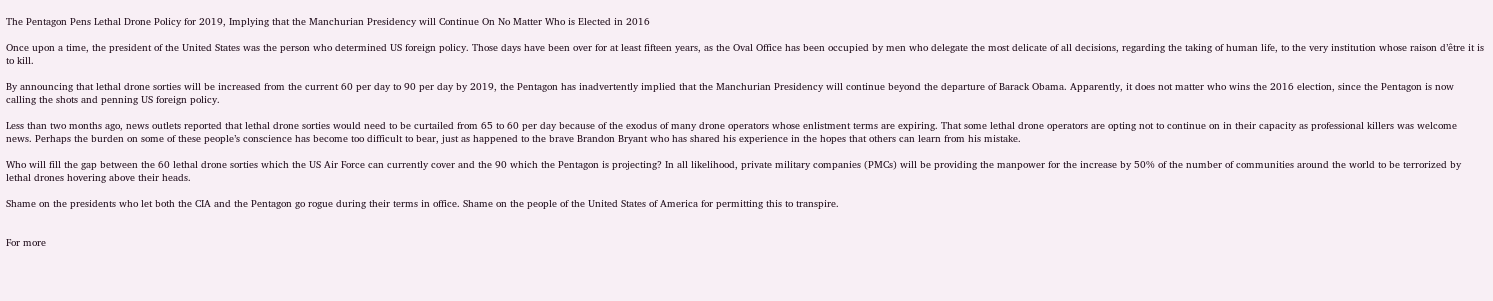The Pentagon Pens Lethal Drone Policy for 2019, Implying that the Manchurian Presidency will Continue On No Matter Who is Elected in 2016

Once upon a time, the president of the United States was the person who determined US foreign policy. Those days have been over for at least fifteen years, as the Oval Office has been occupied by men who delegate the most delicate of all decisions, regarding the taking of human life, to the very institution whose raison d’être it is to kill.

By announcing that lethal drone sorties will be increased from the current 60 per day to 90 per day by 2019, the Pentagon has inadvertently implied that the Manchurian Presidency will continue beyond the departure of Barack Obama. Apparently, it does not matter who wins the 2016 election, since the Pentagon is now calling the shots and penning US foreign policy.

Less than two months ago, news outlets reported that lethal drone sorties would need to be curtailed from 65 to 60 per day because of the exodus of many drone operators whose enlistment terms are expiring. That some lethal drone operators are opting not to continue on in their capacity as professional killers was welcome news. Perhaps the burden on some of these people’s conscience has become too difficult to bear, just as happened to the brave Brandon Bryant who has shared his experience in the hopes that others can learn from his mistake.

Who will fill the gap between the 60 lethal drone sorties which the US Air Force can currently cover and the 90 which the Pentagon is projecting? In all likelihood, private military companies (PMCs) will be providing the manpower for the increase by 50% of the number of communities around the world to be terrorized by lethal drones hovering above their heads.

Shame on the presidents who let both the CIA and the Pentagon go rogue during their terms in office. Shame on the people of the United States of America for permitting this to transpire.


For more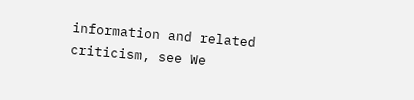information and related criticism, see We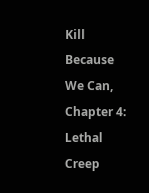Kill Because We Can, Chapter 4: Lethal Creep